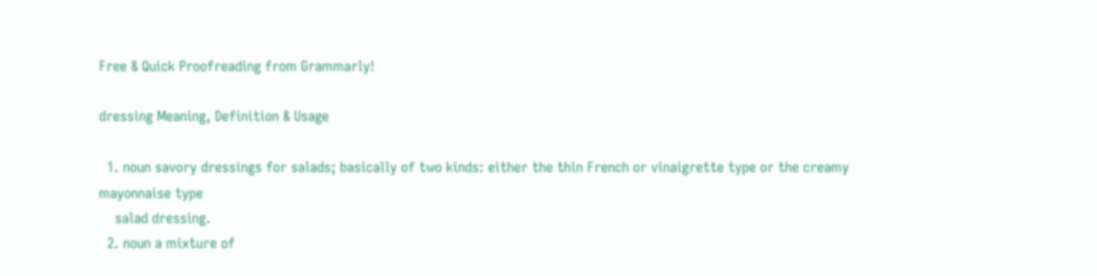Free & Quick Proofreading from Grammarly!

dressing Meaning, Definition & Usage

  1. noun savory dressings for salads; basically of two kinds: either the thin French or vinaigrette type or the creamy mayonnaise type
    salad dressing.
  2. noun a mixture of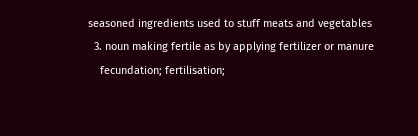seasoned ingredients used to stuff meats and vegetables
  3. noun making fertile as by applying fertilizer or manure
    fecundation; fertilisation;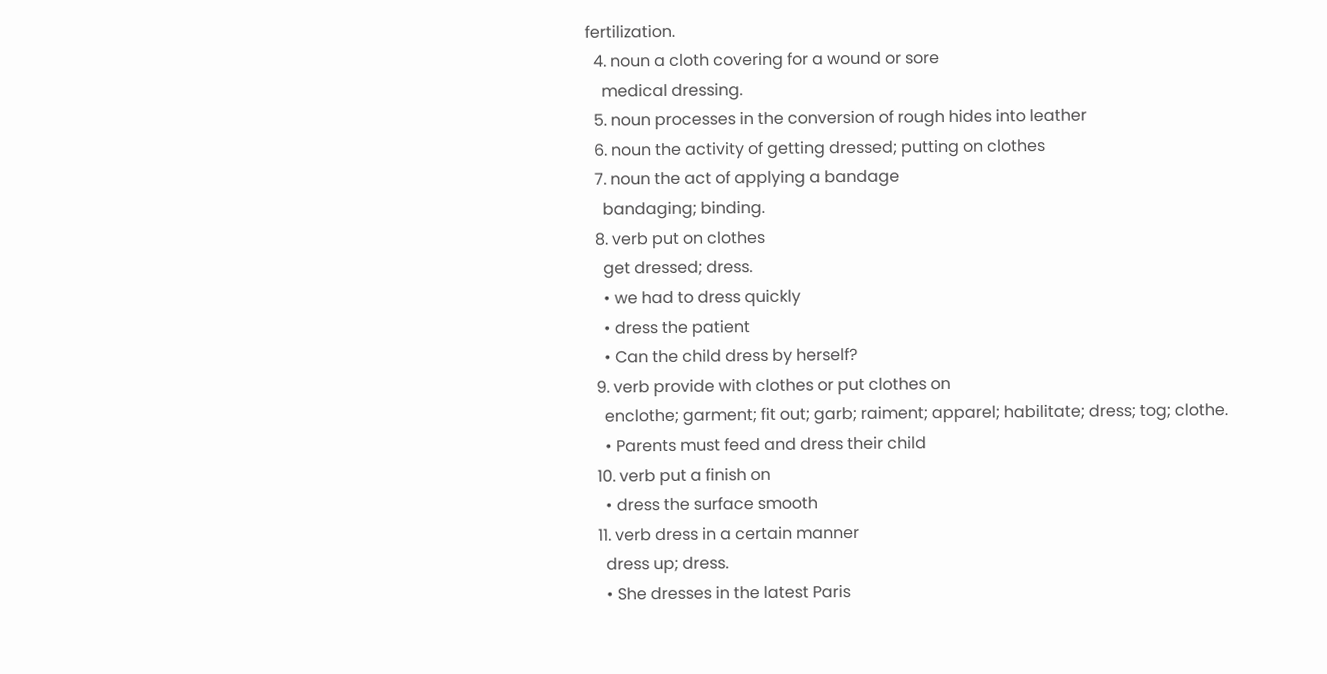fertilization.
  4. noun a cloth covering for a wound or sore
    medical dressing.
  5. noun processes in the conversion of rough hides into leather
  6. noun the activity of getting dressed; putting on clothes
  7. noun the act of applying a bandage
    bandaging; binding.
  8. verb put on clothes
    get dressed; dress.
    • we had to dress quickly
    • dress the patient
    • Can the child dress by herself?
  9. verb provide with clothes or put clothes on
    enclothe; garment; fit out; garb; raiment; apparel; habilitate; dress; tog; clothe.
    • Parents must feed and dress their child
  10. verb put a finish on
    • dress the surface smooth
  11. verb dress in a certain manner
    dress up; dress.
    • She dresses in the latest Paris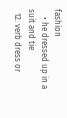fashion
    • he dressed up in a suit and tie
  12. verb dress or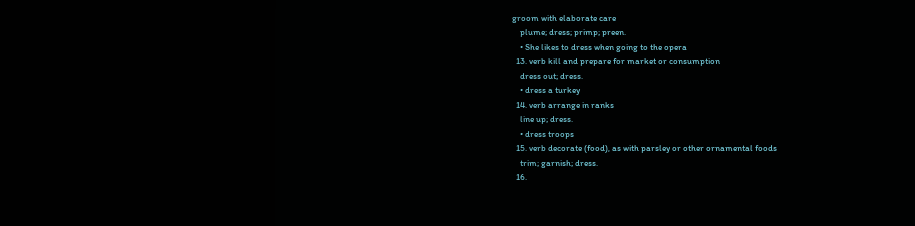groom with elaborate care
    plume; dress; primp; preen.
    • She likes to dress when going to the opera
  13. verb kill and prepare for market or consumption
    dress out; dress.
    • dress a turkey
  14. verb arrange in ranks
    line up; dress.
    • dress troops
  15. verb decorate (food), as with parsley or other ornamental foods
    trim; garnish; dress.
  16.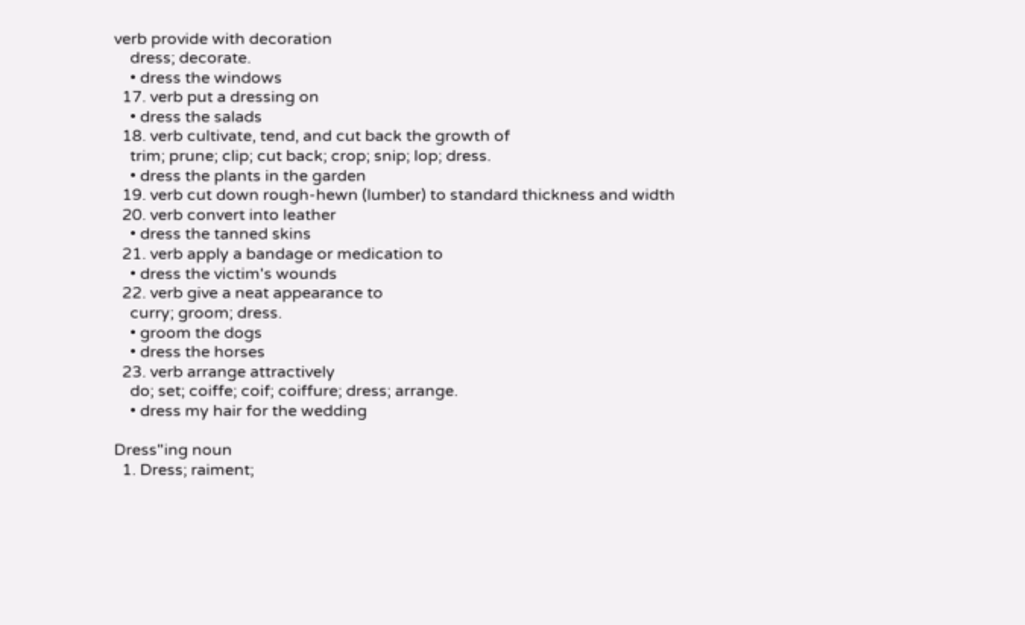verb provide with decoration
    dress; decorate.
    • dress the windows
  17. verb put a dressing on
    • dress the salads
  18. verb cultivate, tend, and cut back the growth of
    trim; prune; clip; cut back; crop; snip; lop; dress.
    • dress the plants in the garden
  19. verb cut down rough-hewn (lumber) to standard thickness and width
  20. verb convert into leather
    • dress the tanned skins
  21. verb apply a bandage or medication to
    • dress the victim's wounds
  22. verb give a neat appearance to
    curry; groom; dress.
    • groom the dogs
    • dress the horses
  23. verb arrange attractively
    do; set; coiffe; coif; coiffure; dress; arrange.
    • dress my hair for the wedding

Dress"ing noun
  1. Dress; raiment;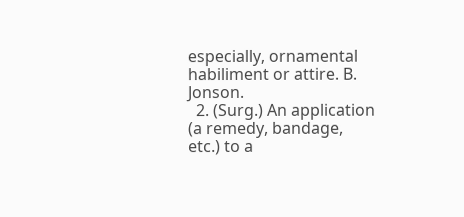especially, ornamental habiliment or attire. B. Jonson.
  2. (Surg.) An application (a remedy, bandage, etc.) to a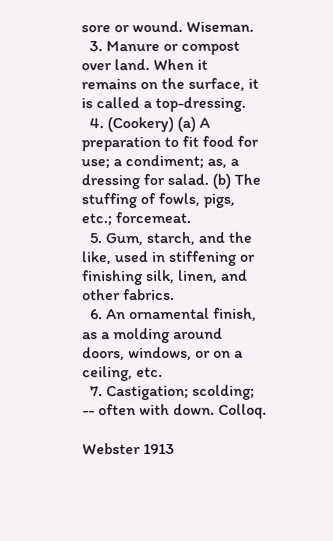sore or wound. Wiseman.
  3. Manure or compost over land. When it remains on the surface, it is called a top-dressing.
  4. (Cookery) (a) A preparation to fit food for use; a condiment; as, a dressing for salad. (b) The stuffing of fowls, pigs, etc.; forcemeat.
  5. Gum, starch, and the like, used in stiffening or finishing silk, linen, and other fabrics.
  6. An ornamental finish, as a molding around doors, windows, or on a ceiling, etc.
  7. Castigation; scolding; -- often with down. Colloq.

Webster 1913